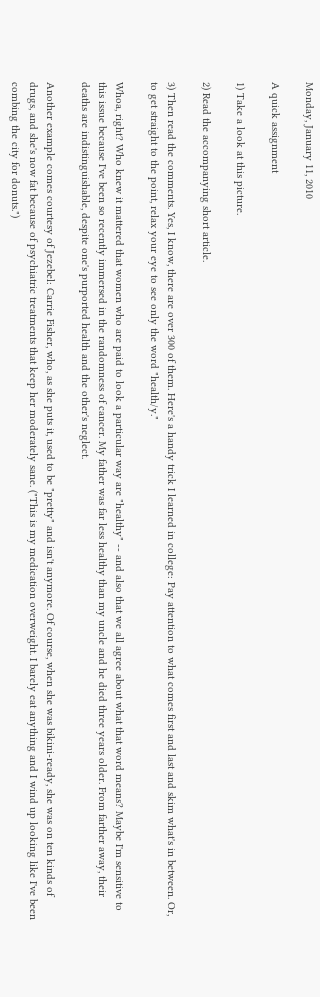Monday, January 11, 2010

A quick assignment

1) Take a look at this picture.

2) Read the accompanying short article.

3) Then read the comments. Yes, I know, there are over 300 of them. Here's a handy trick I learned in college: Pay attention to what comes first and last and skim what's in between. Or, to get straight to the point, relax your eye to see only the word "health/y."

Whoa, right? Who knew it mattered that women who are paid to look a particular way are "healthy" -- and also that we all agree about what that word means? Maybe I'm sensitive to this issue because I've been so recently immersed in the randomness of cancer. My father was far less healthy than my uncle and he died three years older. From farther away, their deaths are indistinguishable, despite one's purported health and the other's neglect.

Another example comes courtesy of Jezebel: Carrie Fisher, who, as she puts it, used to be "pretty" and isn't anymore. Of course, when she was bikini-ready, she was on ten kinds of drugs, and she's now fat because of psychiatric treatments that keep her moderately sane. ("This is my medication overweight. I barely eat anything and I wind up looking like I've been combing the city for donuts.")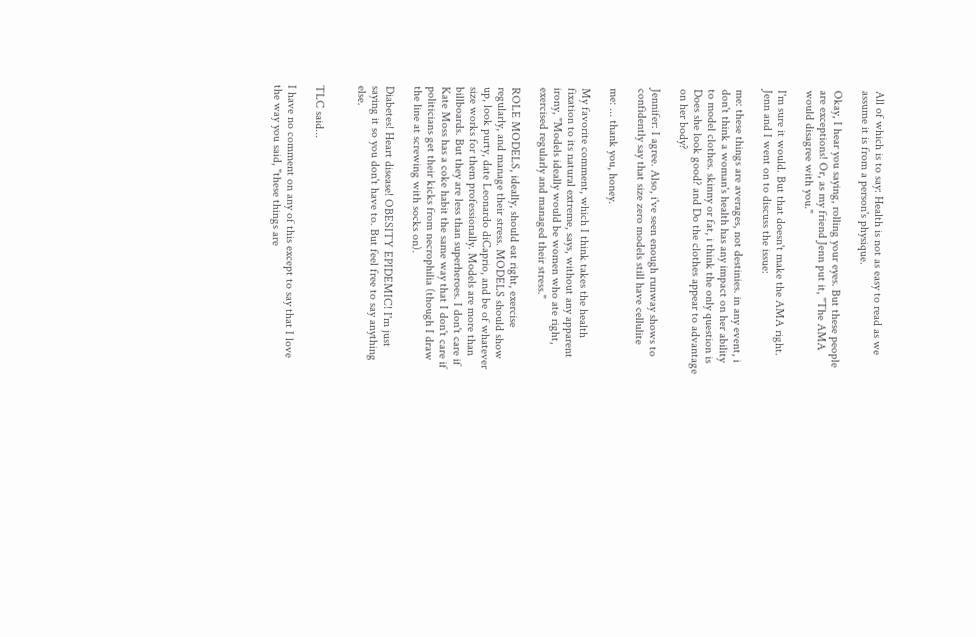All of which is to say: Health is not as easy to read as we assume it is from a person's physique.

Okay, I hear you saying, rolling your eyes. But these people are exceptions! Or, as my friend Jenn put it, "The AMA would disagree with you."

I'm sure it would. But that doesn't make the AMA right. Jenn and I went on to discuss the issue:

me: these things are averages, not destinies. in any event, i don't think a woman's health has any impact on her ability to model clothes. skinny or fat, i think the only question is Does she look good? and Do the clothes appear to advantage on her body?

Jennifer: I agree. Also, i've seen enough runway shows to confidently say that size zero models still have cellulite

me: ... thank you, honey.

My favorite comment, which I think takes the health fixation to its natural extreme, says, without any apparent irony, "Models ideally would be women who ate right, exercised regularly and managed their stress."

ROLE MODELS, ideally, should eat right, exercise regularly, and manage their stress. MODELS should show up, look purty, date Leonardo diCaprio, and be of whatever size works for them professionally. Models are more than billboards. But they are less than superheroes. I don't care if Kate Moss has a coke habit the same way that I don't care if politicians get their kicks from necrophilia (though I draw the line at screwing with socks on).

Diabetes! Heart disease! OBESITY EPIDEMIC! I'm just saying it so you don't have to. But feel free to say anything else.


TLC said...

I have no comment on any of this except to say that I love the way you said, "these things are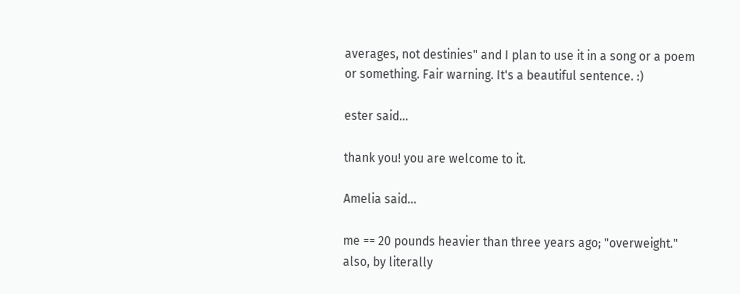averages, not destinies" and I plan to use it in a song or a poem or something. Fair warning. It's a beautiful sentence. :)

ester said...

thank you! you are welcome to it.

Amelia said...

me == 20 pounds heavier than three years ago; "overweight." also, by literally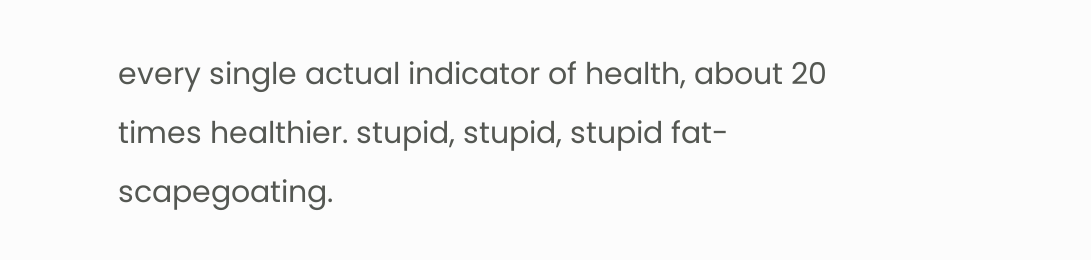every single actual indicator of health, about 20 times healthier. stupid, stupid, stupid fat-scapegoating.